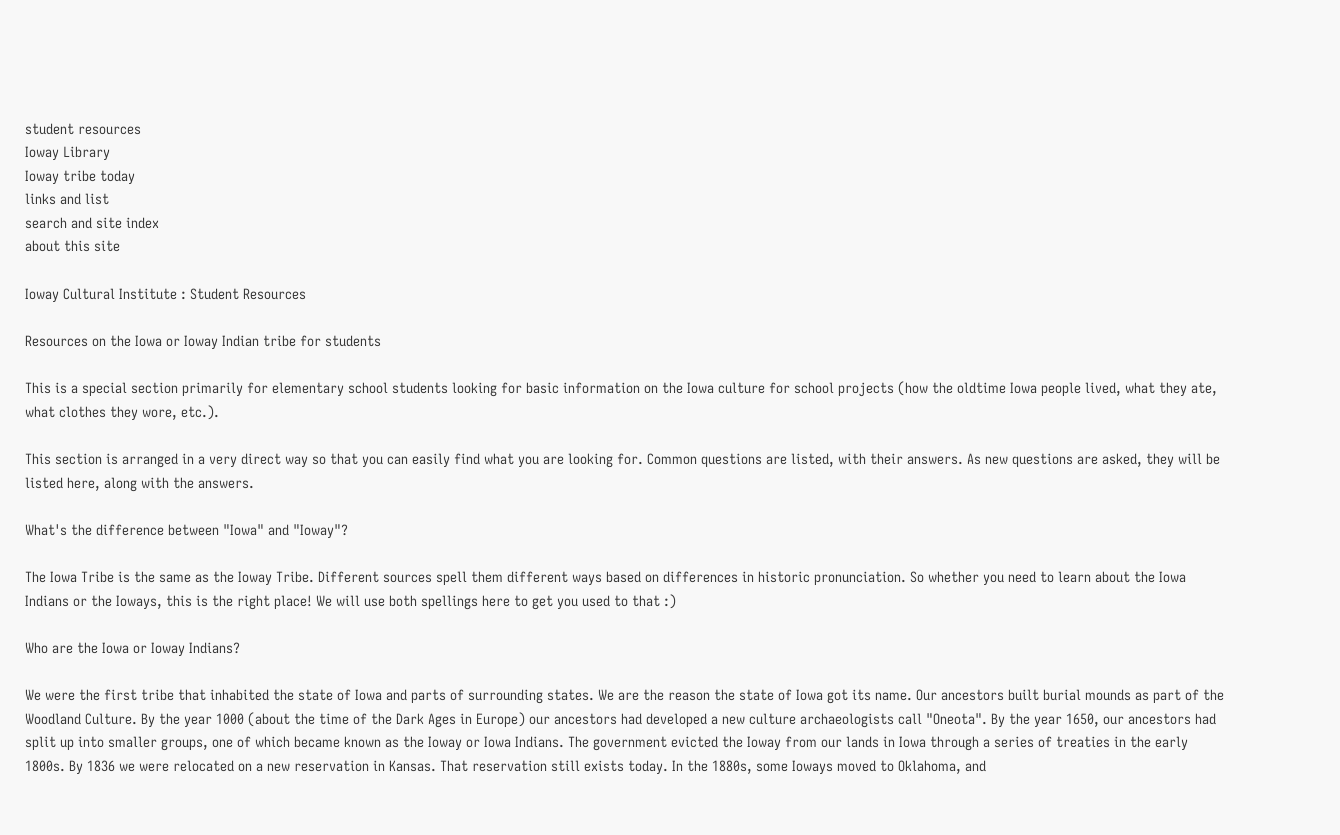student resources
Ioway Library
Ioway tribe today
links and list
search and site index
about this site

Ioway Cultural Institute : Student Resources

Resources on the Iowa or Ioway Indian tribe for students

This is a special section primarily for elementary school students looking for basic information on the Iowa culture for school projects (how the oldtime Iowa people lived, what they ate, what clothes they wore, etc.).

This section is arranged in a very direct way so that you can easily find what you are looking for. Common questions are listed, with their answers. As new questions are asked, they will be listed here, along with the answers.

What's the difference between "Iowa" and "Ioway"?

The Iowa Tribe is the same as the Ioway Tribe. Different sources spell them different ways based on differences in historic pronunciation. So whether you need to learn about the Iowa Indians or the Ioways, this is the right place! We will use both spellings here to get you used to that :)

Who are the Iowa or Ioway Indians?

We were the first tribe that inhabited the state of Iowa and parts of surrounding states. We are the reason the state of Iowa got its name. Our ancestors built burial mounds as part of the Woodland Culture. By the year 1000 (about the time of the Dark Ages in Europe) our ancestors had developed a new culture archaeologists call "Oneota". By the year 1650, our ancestors had split up into smaller groups, one of which became known as the Ioway or Iowa Indians. The government evicted the Ioway from our lands in Iowa through a series of treaties in the early 1800s. By 1836 we were relocated on a new reservation in Kansas. That reservation still exists today. In the 1880s, some Ioways moved to Oklahoma, and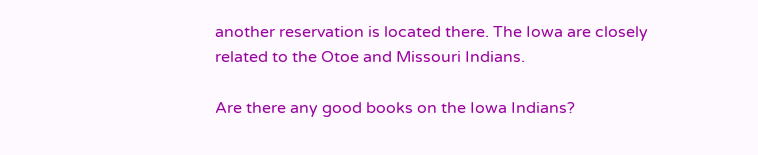another reservation is located there. The Iowa are closely related to the Otoe and Missouri Indians.

Are there any good books on the Iowa Indians?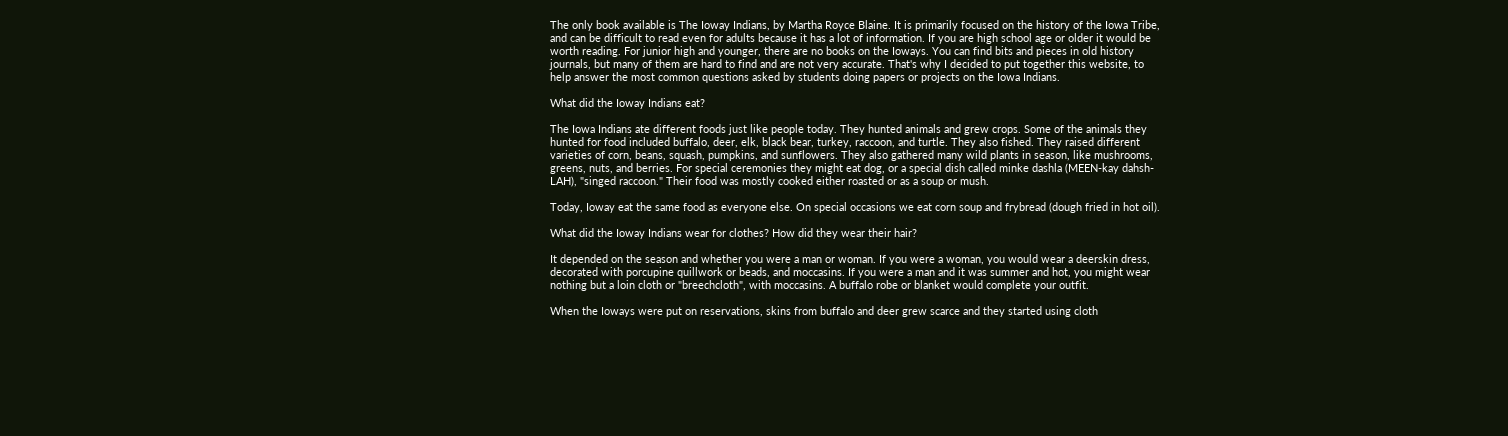The only book available is The Ioway Indians, by Martha Royce Blaine. It is primarily focused on the history of the Iowa Tribe, and can be difficult to read even for adults because it has a lot of information. If you are high school age or older it would be worth reading. For junior high and younger, there are no books on the Ioways. You can find bits and pieces in old history journals, but many of them are hard to find and are not very accurate. That's why I decided to put together this website, to help answer the most common questions asked by students doing papers or projects on the Iowa Indians.

What did the Ioway Indians eat?

The Iowa Indians ate different foods just like people today. They hunted animals and grew crops. Some of the animals they hunted for food included buffalo, deer, elk, black bear, turkey, raccoon, and turtle. They also fished. They raised different varieties of corn, beans, squash, pumpkins, and sunflowers. They also gathered many wild plants in season, like mushrooms, greens, nuts, and berries. For special ceremonies they might eat dog, or a special dish called minke dashla (MEEN-kay dahsh-LAH), "singed raccoon." Their food was mostly cooked either roasted or as a soup or mush.

Today, Ioway eat the same food as everyone else. On special occasions we eat corn soup and frybread (dough fried in hot oil).

What did the Ioway Indians wear for clothes? How did they wear their hair?

It depended on the season and whether you were a man or woman. If you were a woman, you would wear a deerskin dress, decorated with porcupine quillwork or beads, and moccasins. If you were a man and it was summer and hot, you might wear nothing but a loin cloth or "breechcloth", with moccasins. A buffalo robe or blanket would complete your outfit.

When the Ioways were put on reservations, skins from buffalo and deer grew scarce and they started using cloth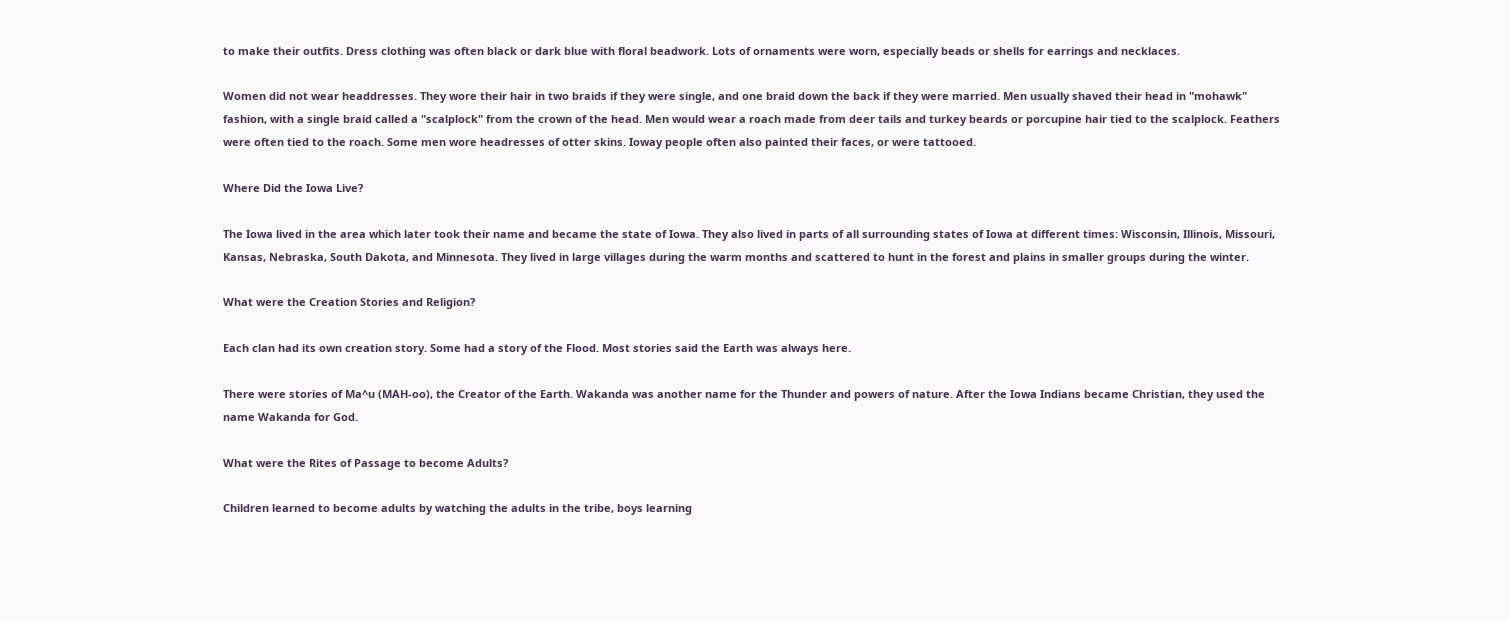to make their outfits. Dress clothing was often black or dark blue with floral beadwork. Lots of ornaments were worn, especially beads or shells for earrings and necklaces.

Women did not wear headdresses. They wore their hair in two braids if they were single, and one braid down the back if they were married. Men usually shaved their head in "mohawk" fashion, with a single braid called a "scalplock" from the crown of the head. Men would wear a roach made from deer tails and turkey beards or porcupine hair tied to the scalplock. Feathers were often tied to the roach. Some men wore headresses of otter skins. Ioway people often also painted their faces, or were tattooed.

Where Did the Iowa Live?

The Iowa lived in the area which later took their name and became the state of Iowa. They also lived in parts of all surrounding states of Iowa at different times: Wisconsin, Illinois, Missouri, Kansas, Nebraska, South Dakota, and Minnesota. They lived in large villages during the warm months and scattered to hunt in the forest and plains in smaller groups during the winter.

What were the Creation Stories and Religion?

Each clan had its own creation story. Some had a story of the Flood. Most stories said the Earth was always here.

There were stories of Ma^u (MAH-oo), the Creator of the Earth. Wakanda was another name for the Thunder and powers of nature. After the Iowa Indians became Christian, they used the name Wakanda for God.

What were the Rites of Passage to become Adults?

Children learned to become adults by watching the adults in the tribe, boys learning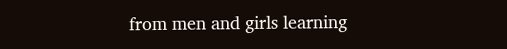from men and girls learning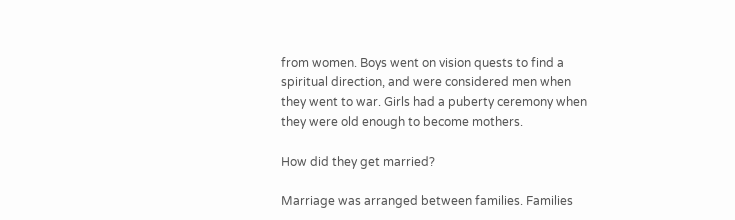from women. Boys went on vision quests to find a spiritual direction, and were considered men when they went to war. Girls had a puberty ceremony when they were old enough to become mothers.

How did they get married?

Marriage was arranged between families. Families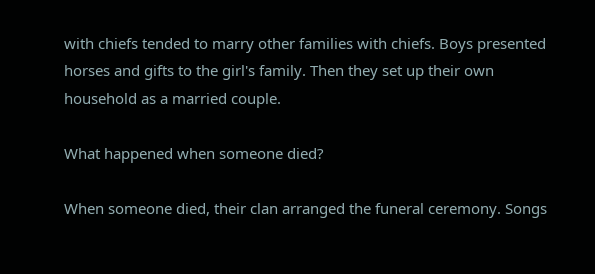with chiefs tended to marry other families with chiefs. Boys presented horses and gifts to the girl's family. Then they set up their own household as a married couple.

What happened when someone died?

When someone died, their clan arranged the funeral ceremony. Songs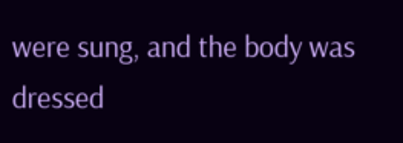were sung, and the body was dressed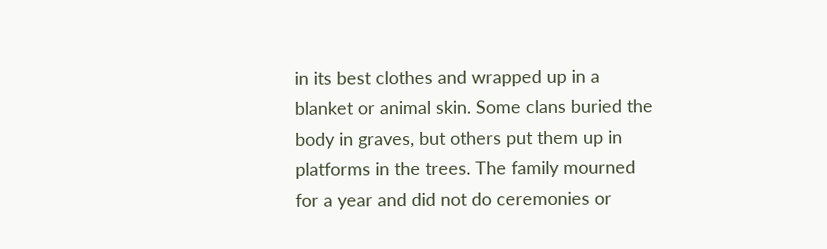in its best clothes and wrapped up in a blanket or animal skin. Some clans buried the body in graves, but others put them up in platforms in the trees. The family mourned for a year and did not do ceremonies or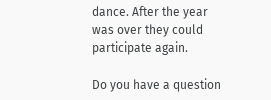dance. After the year was over they could participate again.

Do you have a question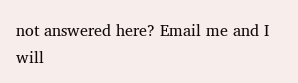not answered here? Email me and I will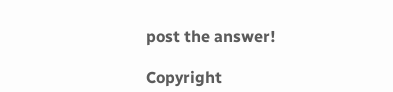post the answer!

Copyright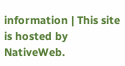information | This site is hosted by NativeWeb.